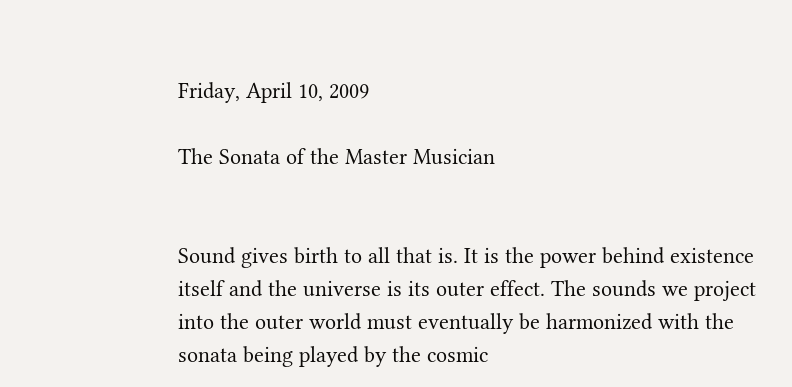Friday, April 10, 2009

The Sonata of the Master Musician


Sound gives birth to all that is. It is the power behind existence itself and the universe is its outer effect. The sounds we project into the outer world must eventually be harmonized with the sonata being played by the cosmic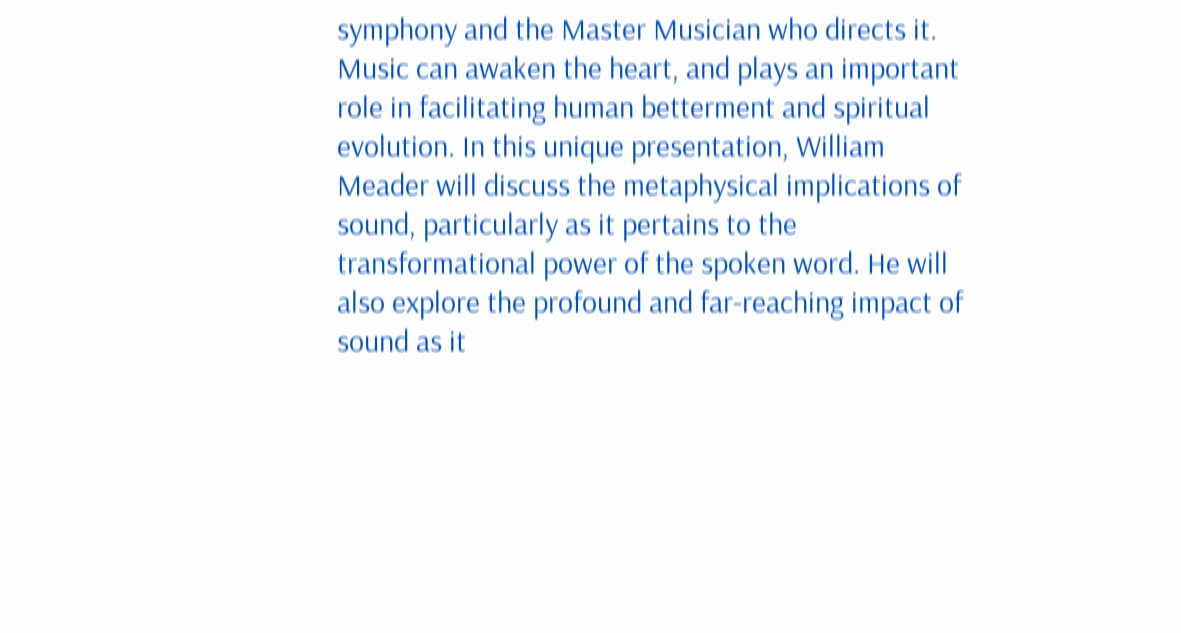symphony and the Master Musician who directs it. Music can awaken the heart, and plays an important role in facilitating human betterment and spiritual evolution. In this unique presentation, William Meader will discuss the metaphysical implications of sound, particularly as it pertains to the transformational power of the spoken word. He will also explore the profound and far-reaching impact of sound as it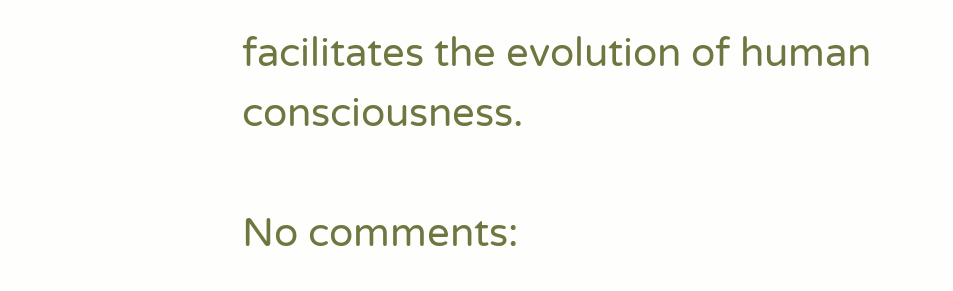facilitates the evolution of human consciousness.

No comments: